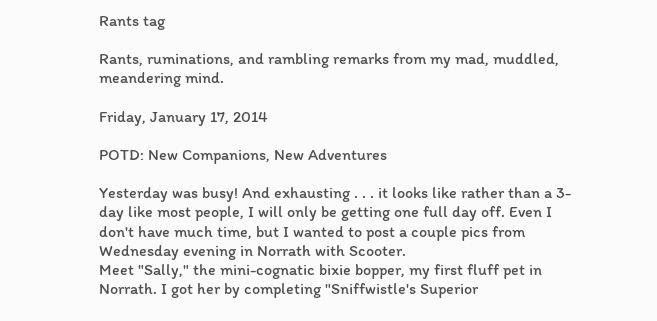Rants tag

Rants, ruminations, and rambling remarks from my mad, muddled, meandering mind.

Friday, January 17, 2014

POTD: New Companions, New Adventures

Yesterday was busy! And exhausting . . . it looks like rather than a 3-day like most people, I will only be getting one full day off. Even I don't have much time, but I wanted to post a couple pics from Wednesday evening in Norrath with Scooter.
Meet "Sally," the mini-cognatic bixie bopper, my first fluff pet in Norrath. I got her by completing "Sniffwistle's Superior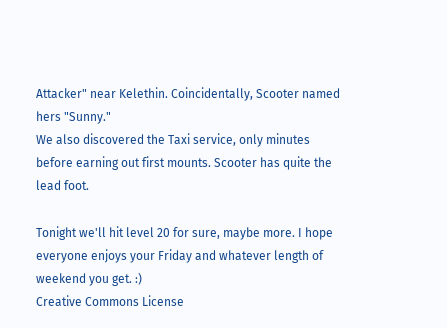Attacker" near Kelethin. Coincidentally, Scooter named hers "Sunny."
We also discovered the Taxi service, only minutes before earning out first mounts. Scooter has quite the lead foot.

Tonight we'll hit level 20 for sure, maybe more. I hope everyone enjoys your Friday and whatever length of weekend you get. :)
Creative Commons License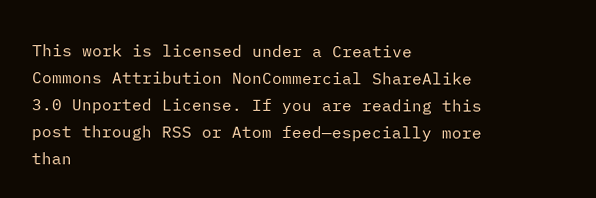This work is licensed under a Creative Commons Attribution NonCommercial ShareAlike 3.0 Unported License. If you are reading this post through RSS or Atom feed—especially more than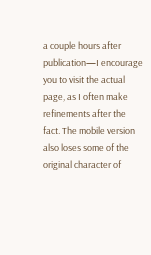a couple hours after publication—I encourage you to visit the actual page, as I often make refinements after the fact. The mobile version also loses some of the original character of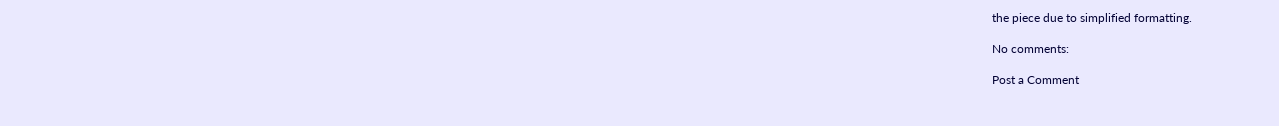the piece due to simplified formatting.

No comments:

Post a Comment